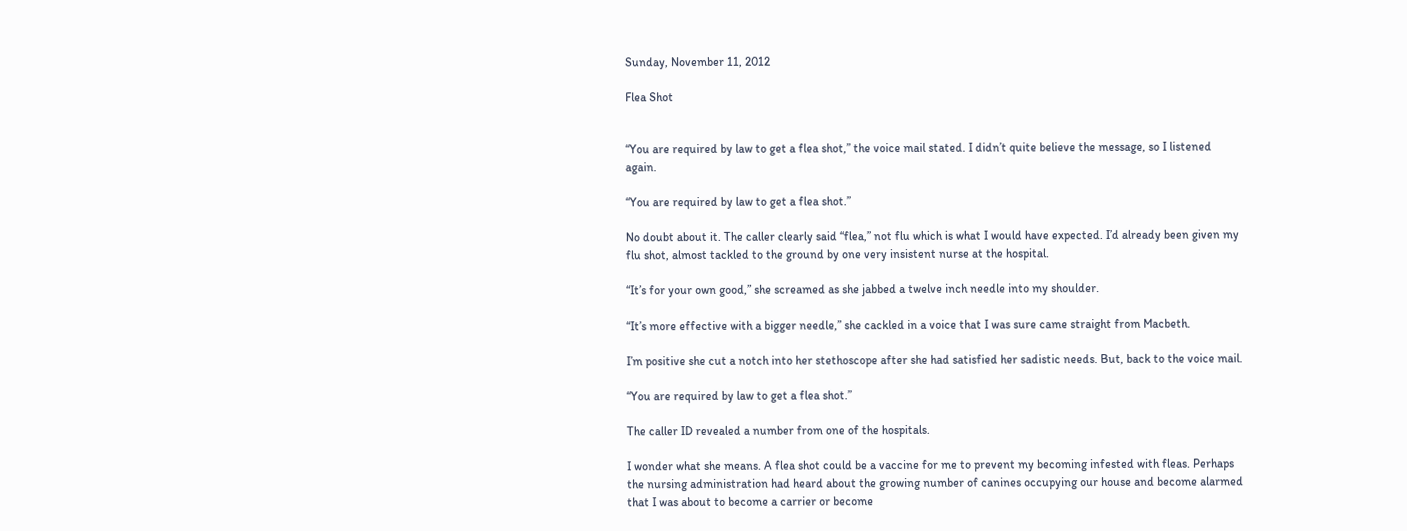Sunday, November 11, 2012

Flea Shot


“You are required by law to get a flea shot,” the voice mail stated. I didn’t quite believe the message, so I listened again.

“You are required by law to get a flea shot.”

No doubt about it. The caller clearly said “flea,” not flu which is what I would have expected. I’d already been given my flu shot, almost tackled to the ground by one very insistent nurse at the hospital.

“It’s for your own good,” she screamed as she jabbed a twelve inch needle into my shoulder.

“It’s more effective with a bigger needle,” she cackled in a voice that I was sure came straight from Macbeth.

I’m positive she cut a notch into her stethoscope after she had satisfied her sadistic needs. But, back to the voice mail.

“You are required by law to get a flea shot.”

The caller ID revealed a number from one of the hospitals.

I wonder what she means. A flea shot could be a vaccine for me to prevent my becoming infested with fleas. Perhaps the nursing administration had heard about the growing number of canines occupying our house and become alarmed that I was about to become a carrier or become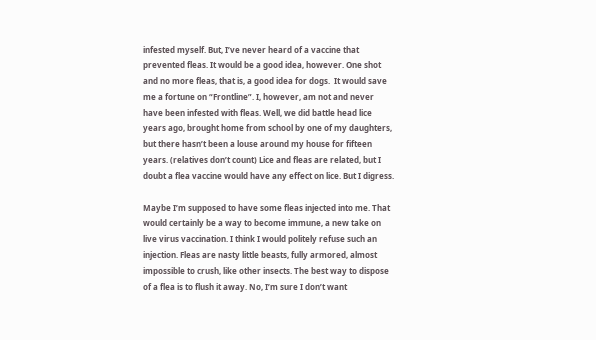infested myself. But, I’ve never heard of a vaccine that prevented fleas. It would be a good idea, however. One shot and no more fleas, that is, a good idea for dogs.  It would save me a fortune on “Frontline”. I, however, am not and never have been infested with fleas. Well, we did battle head lice years ago, brought home from school by one of my daughters, but there hasn’t been a louse around my house for fifteen years. (relatives don’t count) Lice and fleas are related, but I doubt a flea vaccine would have any effect on lice. But I digress.

Maybe I’m supposed to have some fleas injected into me. That would certainly be a way to become immune, a new take on live virus vaccination. I think I would politely refuse such an injection. Fleas are nasty little beasts, fully armored, almost impossible to crush, like other insects. The best way to dispose of a flea is to flush it away. No, I’m sure I don’t want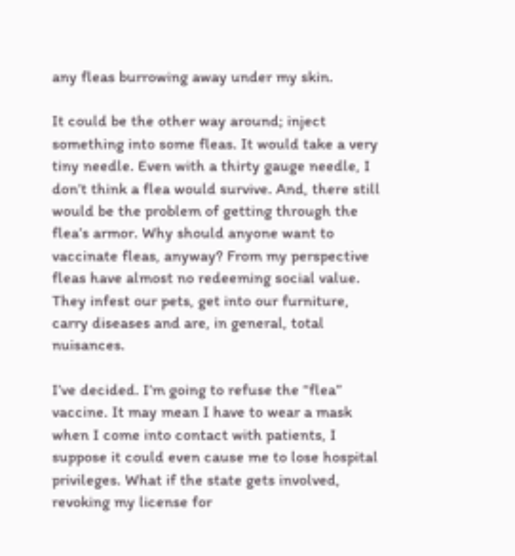any fleas burrowing away under my skin.

It could be the other way around; inject something into some fleas. It would take a very tiny needle. Even with a thirty gauge needle, I don’t think a flea would survive. And, there still would be the problem of getting through the flea’s armor. Why should anyone want to vaccinate fleas, anyway? From my perspective fleas have almost no redeeming social value. They infest our pets, get into our furniture, carry diseases and are, in general, total nuisances.

I’ve decided. I’m going to refuse the “flea” vaccine. It may mean I have to wear a mask when I come into contact with patients, I suppose it could even cause me to lose hospital privileges. What if the state gets involved, revoking my license for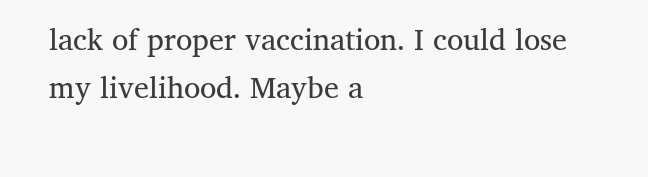lack of proper vaccination. I could lose my livelihood. Maybe a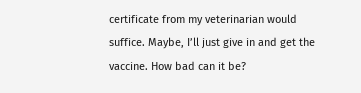certificate from my veterinarian would suffice. Maybe, I’ll just give in and get the vaccine. How bad can it be?